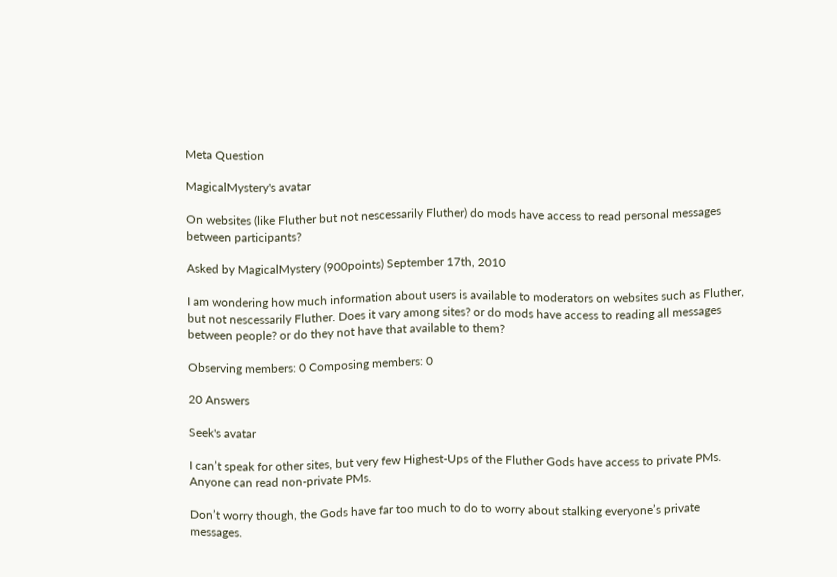Meta Question

MagicalMystery's avatar

On websites (like Fluther but not nescessarily Fluther) do mods have access to read personal messages between participants?

Asked by MagicalMystery (900points) September 17th, 2010

I am wondering how much information about users is available to moderators on websites such as Fluther, but not nescessarily Fluther. Does it vary among sites? or do mods have access to reading all messages between people? or do they not have that available to them?

Observing members: 0 Composing members: 0

20 Answers

Seek's avatar

I can’t speak for other sites, but very few Highest-Ups of the Fluther Gods have access to private PMs. Anyone can read non-private PMs.

Don’t worry though, the Gods have far too much to do to worry about stalking everyone’s private messages.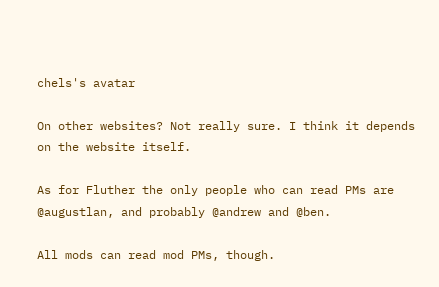chels's avatar

On other websites? Not really sure. I think it depends on the website itself.

As for Fluther the only people who can read PMs are @augustlan, and probably @andrew and @ben.

All mods can read mod PMs, though.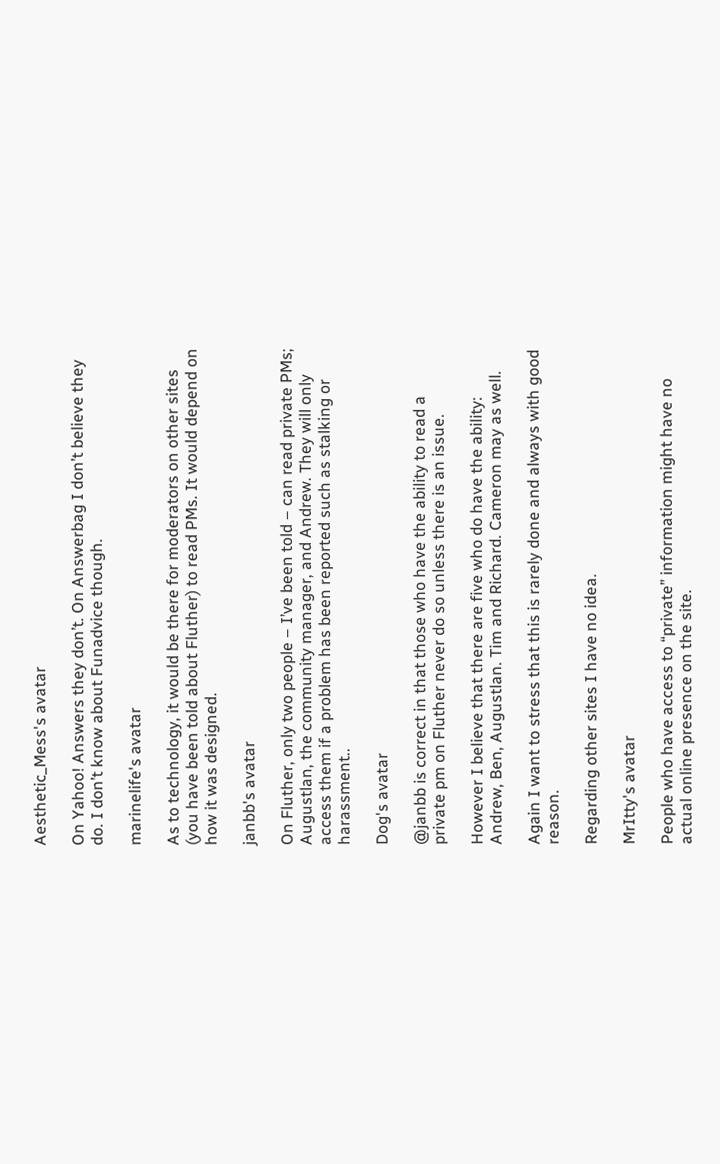Aesthetic_Mess's avatar

On Yahoo! Answers they don’t. On Answerbag I don’t believe they do. I don’t know about Funadvice though.

marinelife's avatar

As to technology, it would be there for moderators on other sites (you have been told about Fluther) to read PMs. It would depend on how it was designed.

janbb's avatar

On Fluther, only two people – I’ve been told – can read private PMs; Augustlan, the community manager, and Andrew. They will only access them if a problem has been reported such as stalking or harassment..

Dog's avatar

@janbb is correct in that those who have the ability to read a private pm on Fluther never do so unless there is an issue.

However I believe that there are five who do have the ability:
Andrew, Ben, Augustlan. Tim and Richard. Cameron may as well.

Again I want to stress that this is rarely done and always with good reason.

Regarding other sites I have no idea.

MrItty's avatar

People who have access to “private” information might have no actual online presence on the site.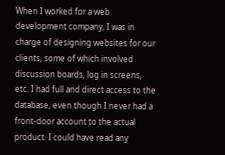When I worked for a web development company, I was in charge of designing websites for our clients, some of which involved discussion boards, log in screens, etc. I had full and direct access to the database, even though I never had a front-door account to the actual product. I could have read any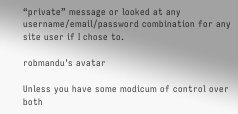“private” message or looked at any username/email/password combination for any site user if I chose to.

robmandu's avatar

Unless you have some modicum of control over both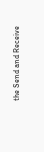the Send and Receive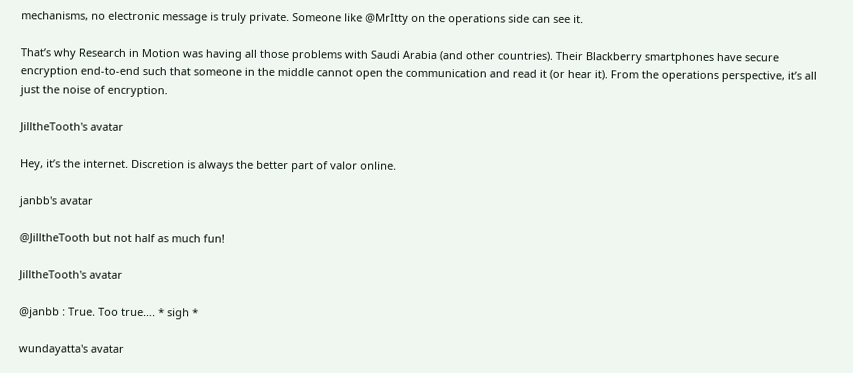mechanisms, no electronic message is truly private. Someone like @MrItty on the operations side can see it.

That’s why Research in Motion was having all those problems with Saudi Arabia (and other countries). Their Blackberry smartphones have secure encryption end-to-end such that someone in the middle cannot open the communication and read it (or hear it). From the operations perspective, it’s all just the noise of encryption.

JilltheTooth's avatar

Hey, it’s the internet. Discretion is always the better part of valor online.

janbb's avatar

@JilltheTooth but not half as much fun!

JilltheTooth's avatar

@janbb : True. Too true…. * sigh *

wundayatta's avatar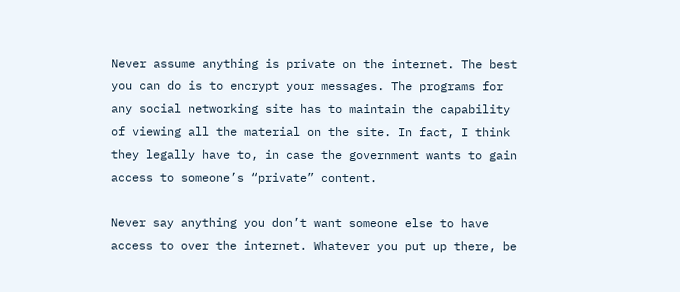Never assume anything is private on the internet. The best you can do is to encrypt your messages. The programs for any social networking site has to maintain the capability of viewing all the material on the site. In fact, I think they legally have to, in case the government wants to gain access to someone’s “private” content.

Never say anything you don’t want someone else to have access to over the internet. Whatever you put up there, be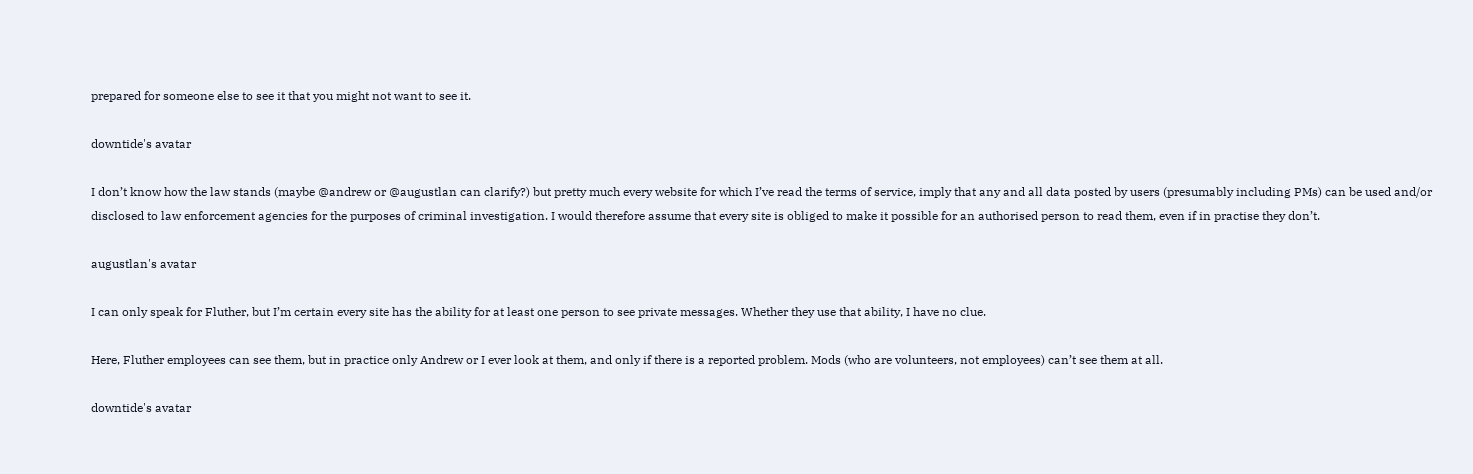prepared for someone else to see it that you might not want to see it.

downtide's avatar

I don’t know how the law stands (maybe @andrew or @augustlan can clarify?) but pretty much every website for which I’ve read the terms of service, imply that any and all data posted by users (presumably including PMs) can be used and/or disclosed to law enforcement agencies for the purposes of criminal investigation. I would therefore assume that every site is obliged to make it possible for an authorised person to read them, even if in practise they don’t.

augustlan's avatar

I can only speak for Fluther, but I’m certain every site has the ability for at least one person to see private messages. Whether they use that ability, I have no clue.

Here, Fluther employees can see them, but in practice only Andrew or I ever look at them, and only if there is a reported problem. Mods (who are volunteers, not employees) can’t see them at all.

downtide's avatar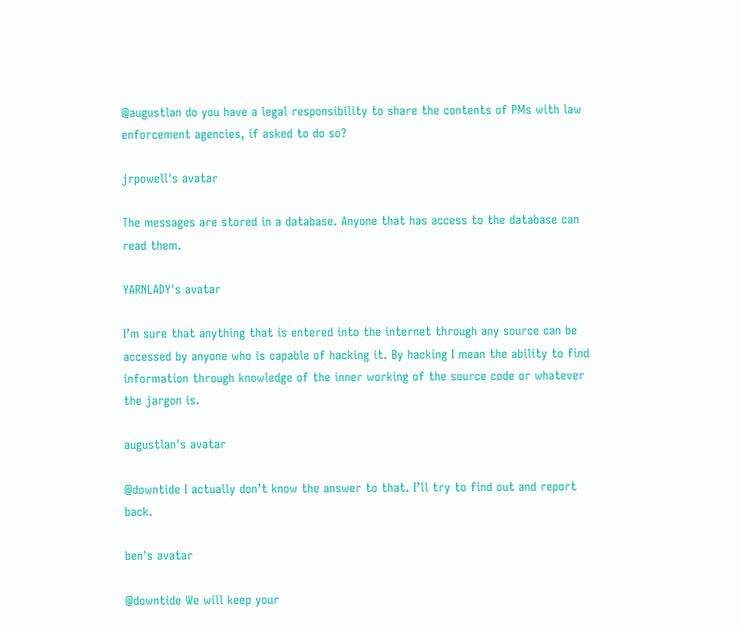@augustlan do you have a legal responsibility to share the contents of PMs with law enforcement agencies, if asked to do so?

jrpowell's avatar

The messages are stored in a database. Anyone that has access to the database can read them.

YARNLADY's avatar

I’m sure that anything that is entered into the internet through any source can be accessed by anyone who is capable of hacking it. By hacking I mean the ability to find information through knowledge of the inner working of the source code or whatever the jargon is.

augustlan's avatar

@downtide I actually don’t know the answer to that. I’ll try to find out and report back.

ben's avatar

@downtide We will keep your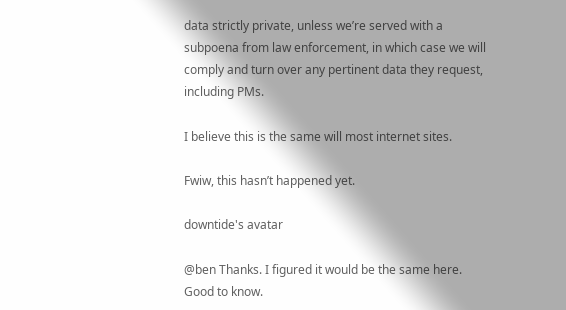data strictly private, unless we’re served with a subpoena from law enforcement, in which case we will comply and turn over any pertinent data they request, including PMs.

I believe this is the same will most internet sites.

Fwiw, this hasn’t happened yet.

downtide's avatar

@ben Thanks. I figured it would be the same here. Good to know.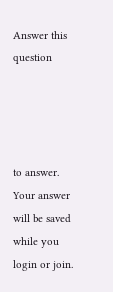Answer this question




to answer.
Your answer will be saved while you login or join.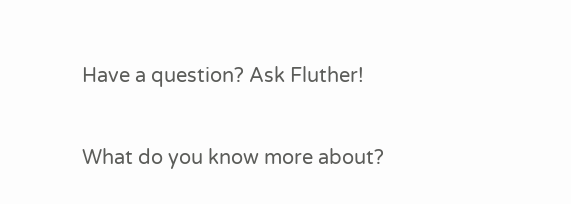Have a question? Ask Fluther!

What do you know more about?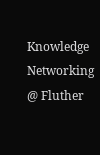Knowledge Networking @ Fluther